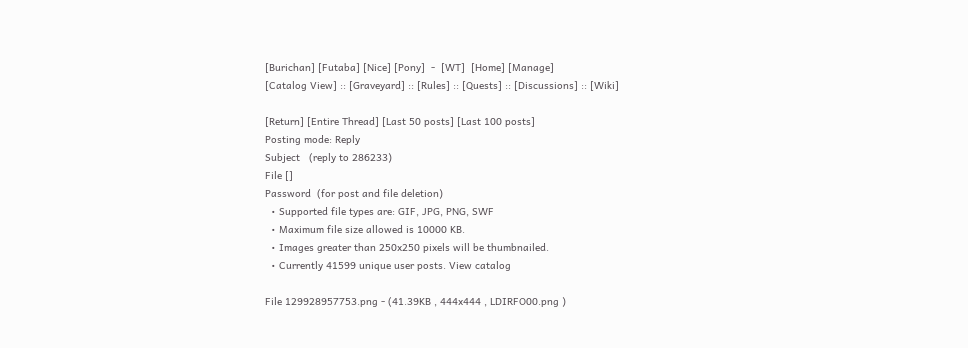[Burichan] [Futaba] [Nice] [Pony]  -  [WT]  [Home] [Manage]
[Catalog View] :: [Graveyard] :: [Rules] :: [Quests] :: [Discussions] :: [Wiki]

[Return] [Entire Thread] [Last 50 posts] [Last 100 posts]
Posting mode: Reply
Subject   (reply to 286233)
File []
Password  (for post and file deletion)
  • Supported file types are: GIF, JPG, PNG, SWF
  • Maximum file size allowed is 10000 KB.
  • Images greater than 250x250 pixels will be thumbnailed.
  • Currently 41599 unique user posts. View catalog

File 129928957753.png - (41.39KB , 444x444 , LDIRFO00.png )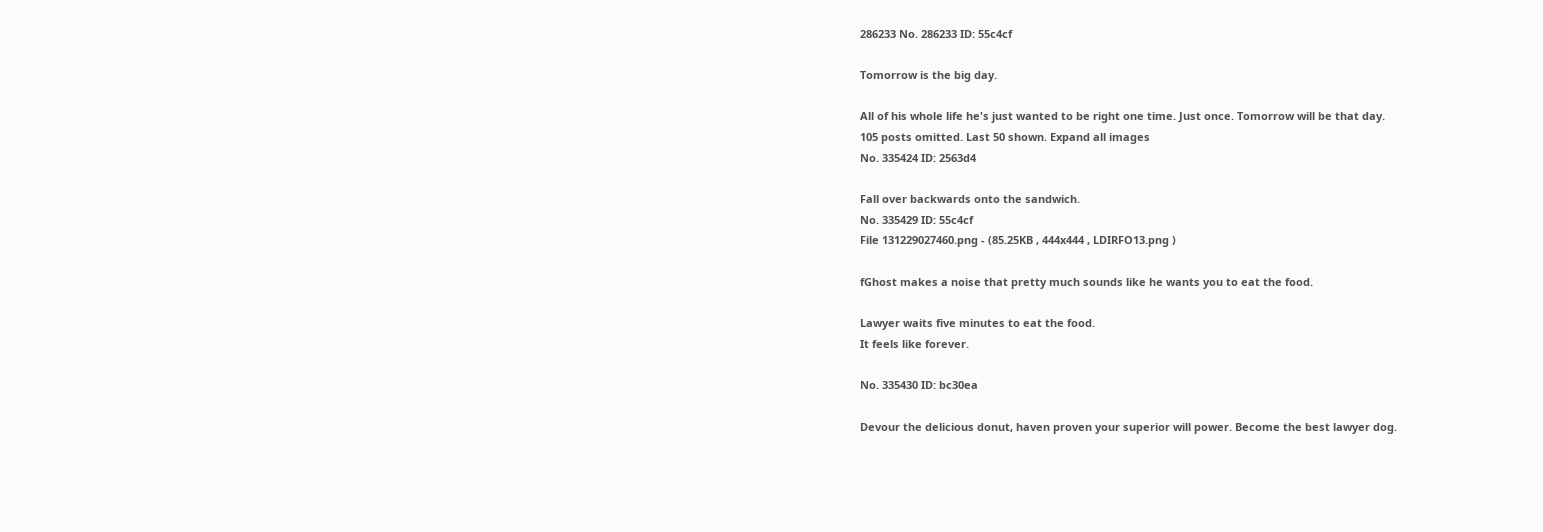286233 No. 286233 ID: 55c4cf

Tomorrow is the big day.

All of his whole life he's just wanted to be right one time. Just once. Tomorrow will be that day.
105 posts omitted. Last 50 shown. Expand all images
No. 335424 ID: 2563d4

Fall over backwards onto the sandwich.
No. 335429 ID: 55c4cf
File 131229027460.png - (85.25KB , 444x444 , LDIRFO13.png )

fGhost makes a noise that pretty much sounds like he wants you to eat the food.

Lawyer waits five minutes to eat the food.
It feels like forever.

No. 335430 ID: bc30ea

Devour the delicious donut, haven proven your superior will power. Become the best lawyer dog.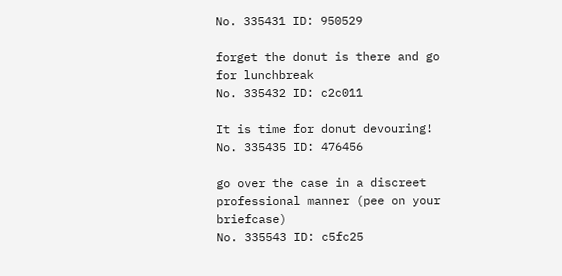No. 335431 ID: 950529

forget the donut is there and go for lunchbreak
No. 335432 ID: c2c011

It is time for donut devouring!
No. 335435 ID: 476456

go over the case in a discreet professional manner (pee on your briefcase)
No. 335543 ID: c5fc25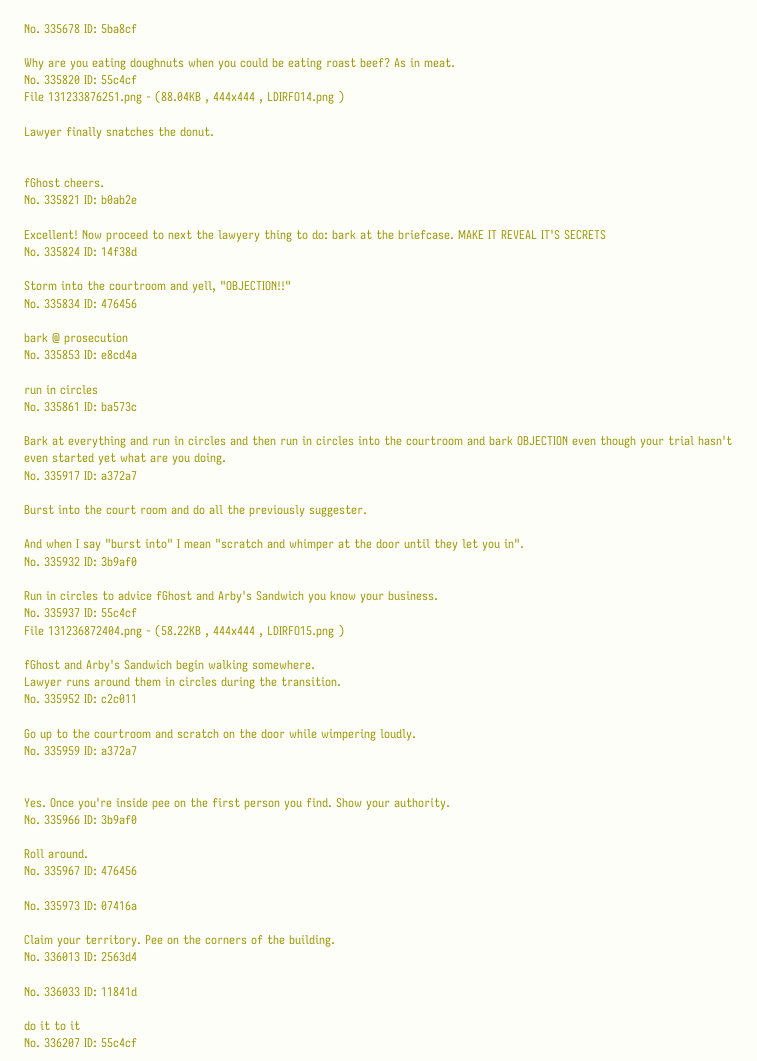No. 335678 ID: 5ba8cf

Why are you eating doughnuts when you could be eating roast beef? As in meat.
No. 335820 ID: 55c4cf
File 131233876251.png - (88.04KB , 444x444 , LDIRFO14.png )

Lawyer finally snatches the donut.


fGhost cheers.
No. 335821 ID: b0ab2e

Excellent! Now proceed to next the lawyery thing to do: bark at the briefcase. MAKE IT REVEAL IT'S SECRETS
No. 335824 ID: 14f38d

Storm into the courtroom and yell, "OBJECTION!!"
No. 335834 ID: 476456

bark @ prosecution
No. 335853 ID: e8cd4a

run in circles
No. 335861 ID: ba573c

Bark at everything and run in circles and then run in circles into the courtroom and bark OBJECTION even though your trial hasn't even started yet what are you doing.
No. 335917 ID: a372a7

Burst into the court room and do all the previously suggester.

And when I say "burst into" I mean "scratch and whimper at the door until they let you in".
No. 335932 ID: 3b9af0

Run in circles to advice fGhost and Arby's Sandwich you know your business.
No. 335937 ID: 55c4cf
File 131236872404.png - (58.22KB , 444x444 , LDIRFO15.png )

fGhost and Arby's Sandwich begin walking somewhere.
Lawyer runs around them in circles during the transition.
No. 335952 ID: c2c011

Go up to the courtroom and scratch on the door while wimpering loudly.
No. 335959 ID: a372a7


Yes. Once you're inside pee on the first person you find. Show your authority.
No. 335966 ID: 3b9af0

Roll around.
No. 335967 ID: 476456

No. 335973 ID: 07416a

Claim your territory. Pee on the corners of the building.
No. 336013 ID: 2563d4

No. 336033 ID: 11841d

do it to it
No. 336207 ID: 55c4cf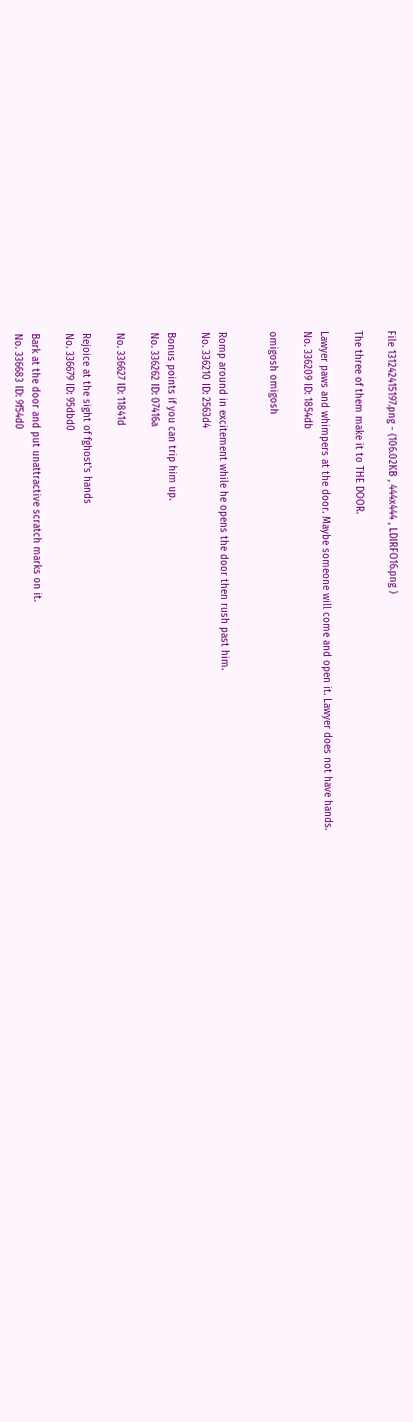File 131242415197.png - (106.02KB , 444x444 , LDIRFO16.png )

The three of them make it to THE DOOR.

Lawyer paws and whimpers at the door. Maybe someone will come and open it. Lawyer does not have hands.
No. 336209 ID: 1854db

omigosh omigosh


Romp around in excitement while he opens the door then rush past him.
No. 336210 ID: 2563d4

Bonus points if you can trip him up.
No. 336262 ID: 07416a

No. 336627 ID: 11841d

Rejoice at the sight of fghost's hands
No. 336679 ID: 95dbd0

Bark at the door and put unattractive scratch marks on it.
No. 336683 ID: 9f54d0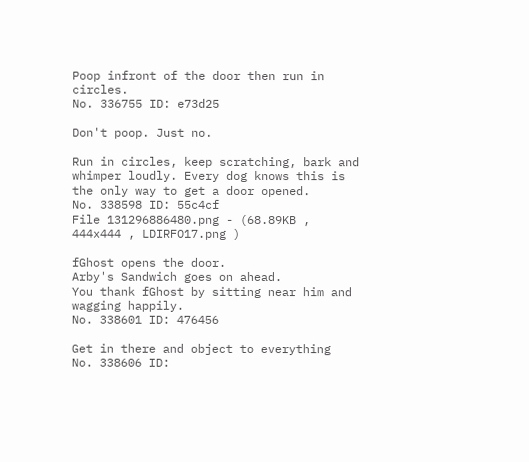Poop infront of the door then run in circles.
No. 336755 ID: e73d25

Don't poop. Just no.

Run in circles, keep scratching, bark and whimper loudly. Every dog knows this is the only way to get a door opened.
No. 338598 ID: 55c4cf
File 131296886480.png - (68.89KB , 444x444 , LDIRFO17.png )

fGhost opens the door.
Arby's Sandwich goes on ahead.
You thank fGhost by sitting near him and wagging happily.
No. 338601 ID: 476456

Get in there and object to everything
No. 338606 ID: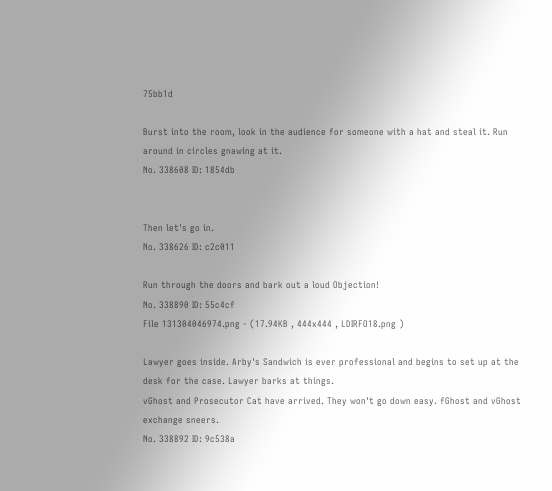75bb1d

Burst into the room, look in the audience for someone with a hat and steal it. Run around in circles gnawing at it.
No. 338608 ID: 1854db


Then let's go in.
No. 338626 ID: c2c011

Run through the doors and bark out a loud Objection!
No. 338890 ID: 55c4cf
File 131304046974.png - (17.94KB , 444x444 , LDIRFO18.png )

Lawyer goes inside. Arby's Sandwich is ever professional and begins to set up at the desk for the case. Lawyer barks at things.
vGhost and Prosecutor Cat have arrived. They won't go down easy. fGhost and vGhost exchange sneers.
No. 338892 ID: 9c538a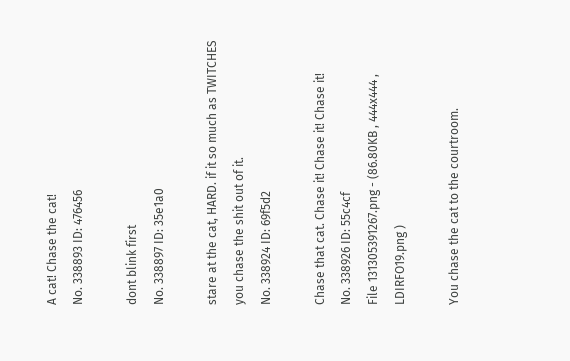A cat! Chase the cat!
No. 338893 ID: 476456

dont blink first
No. 338897 ID: 35e1a0

stare at the cat, HARD. if it so much as TWITCHES you chase the shit out of it.
No. 338924 ID: 69f5d2

Chase that cat. Chase it! Chase it! Chase it!
No. 338926 ID: 55c4cf
File 131305391267.png - (86.80KB , 444x444 , LDIRFO19.png )

You chase the cat to the courtroom.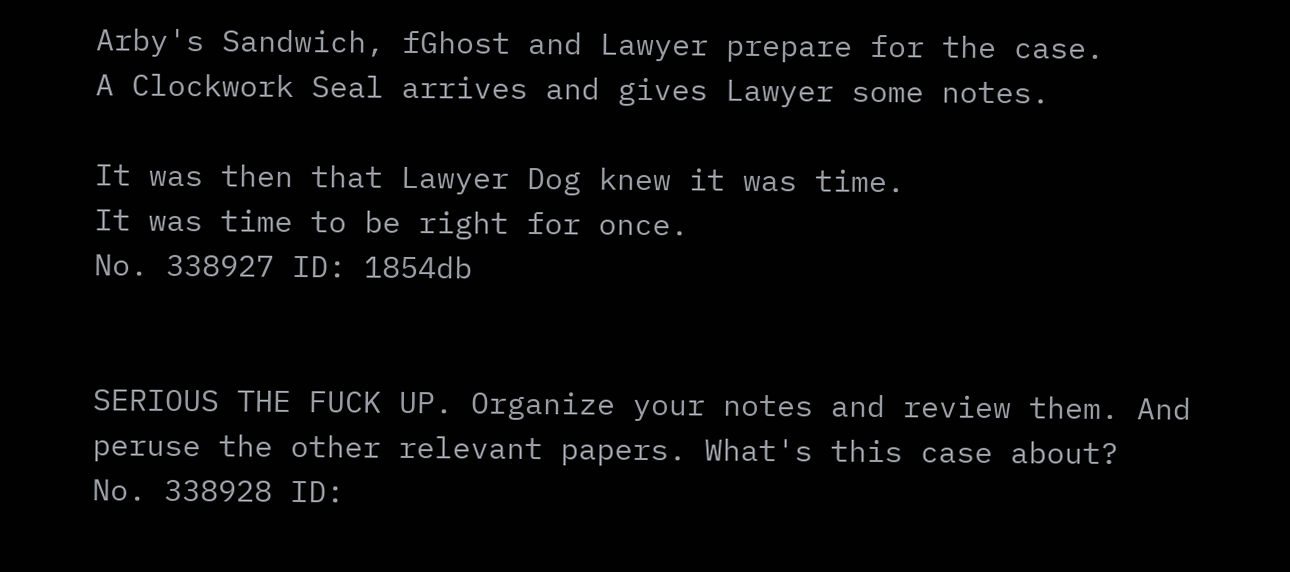Arby's Sandwich, fGhost and Lawyer prepare for the case.
A Clockwork Seal arrives and gives Lawyer some notes.

It was then that Lawyer Dog knew it was time.
It was time to be right for once.
No. 338927 ID: 1854db


SERIOUS THE FUCK UP. Organize your notes and review them. And peruse the other relevant papers. What's this case about?
No. 338928 ID: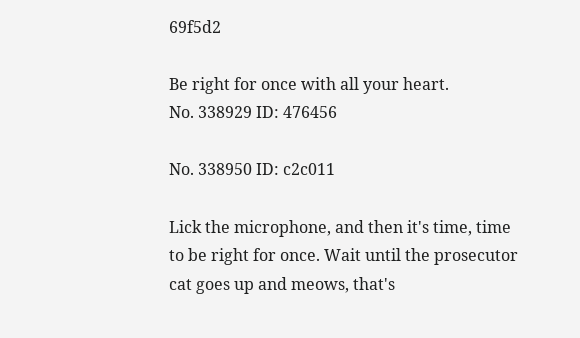69f5d2

Be right for once with all your heart.
No. 338929 ID: 476456

No. 338950 ID: c2c011

Lick the microphone, and then it's time, time to be right for once. Wait until the prosecutor cat goes up and meows, that's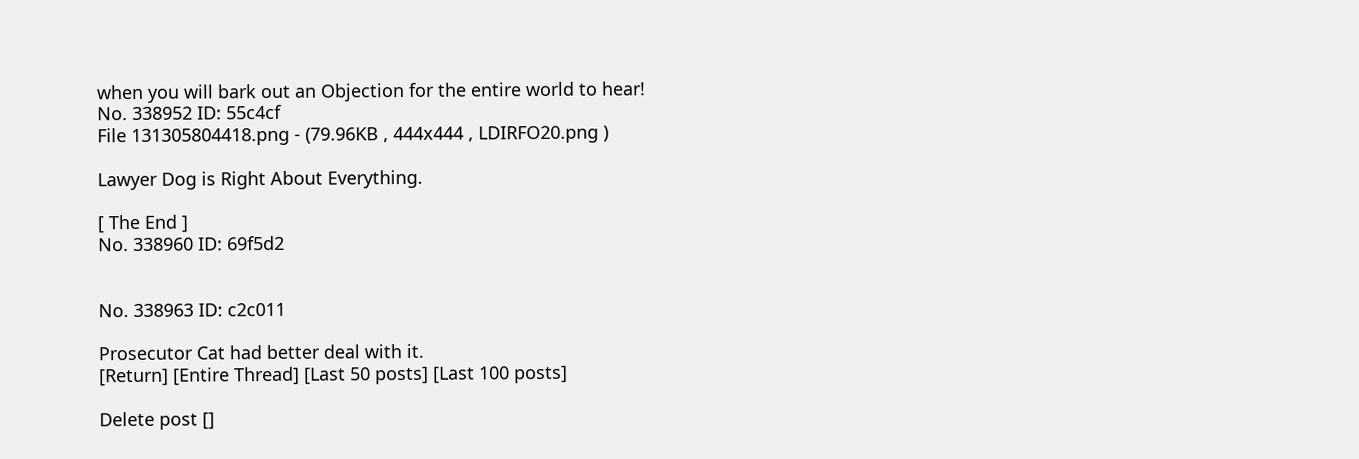when you will bark out an Objection for the entire world to hear!
No. 338952 ID: 55c4cf
File 131305804418.png - (79.96KB , 444x444 , LDIRFO20.png )

Lawyer Dog is Right About Everything.

[ The End ]
No. 338960 ID: 69f5d2


No. 338963 ID: c2c011

Prosecutor Cat had better deal with it.
[Return] [Entire Thread] [Last 50 posts] [Last 100 posts]

Delete post []